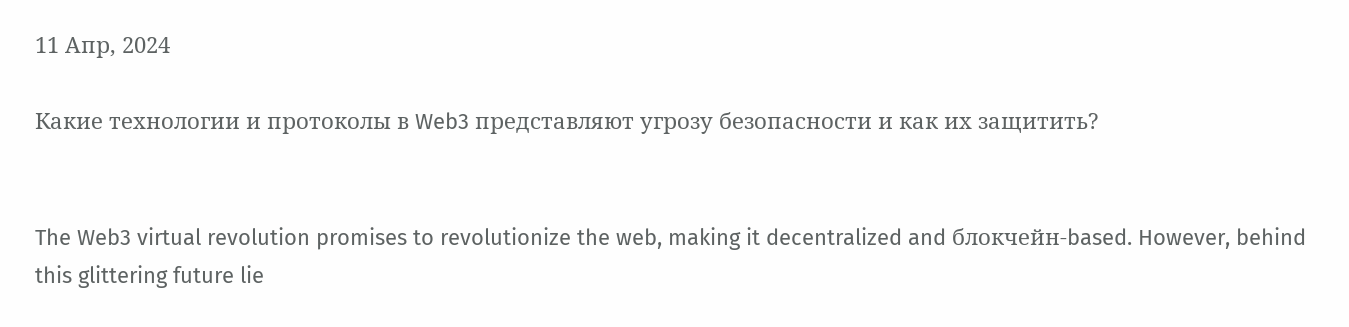11 Апр, 2024

Какие технологии и протоколы в Web3 представляют угрозу безопасности и как их защитить?


The Web3 virtual revolution promises to revolutionize the web, making it decentralized and блокчейн-based. However, behind this glittering future lie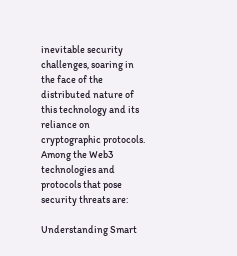inevitable security challenges, soaring in the face of the distributed nature of this technology and its reliance on cryptographic protocols. Among the Web3 technologies and protocols that pose security threats are:

Understanding Smart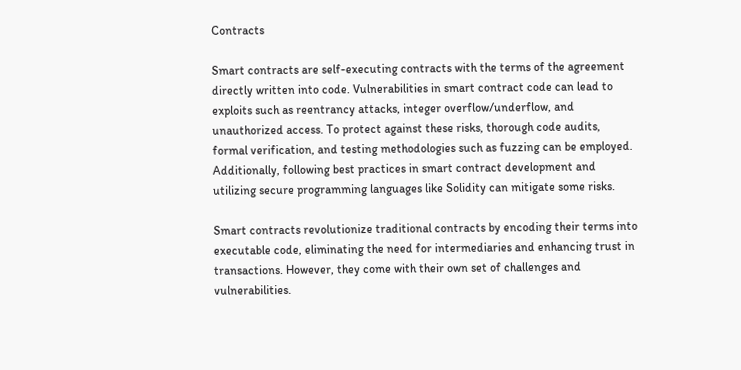Contracts

Smart contracts are self-executing contracts with the terms of the agreement directly written into code. Vulnerabilities in smart contract code can lead to exploits such as reentrancy attacks, integer overflow/underflow, and unauthorized access. To protect against these risks, thorough code audits, formal verification, and testing methodologies such as fuzzing can be employed. Additionally, following best practices in smart contract development and utilizing secure programming languages like Solidity can mitigate some risks.

Smart contracts revolutionize traditional contracts by encoding their terms into executable code, eliminating the need for intermediaries and enhancing trust in transactions. However, they come with their own set of challenges and vulnerabilities.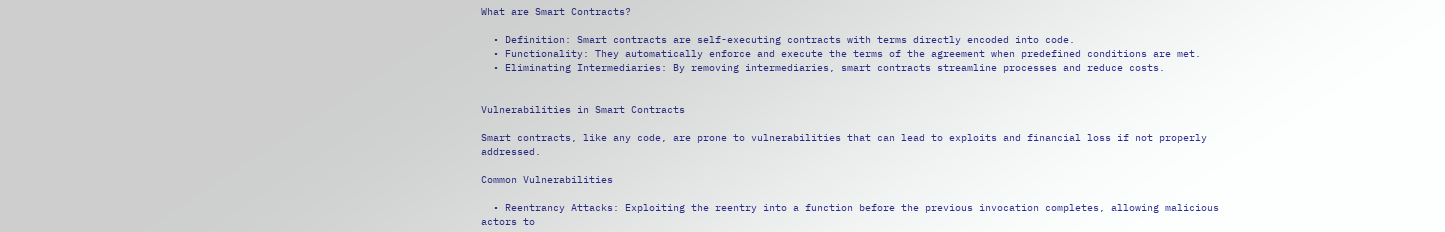What are Smart Contracts?

  • Definition: Smart contracts are self-executing contracts with terms directly encoded into code.
  • Functionality: They automatically enforce and execute the terms of the agreement when predefined conditions are met.
  • Eliminating Intermediaries: By removing intermediaries, smart contracts streamline processes and reduce costs.


Vulnerabilities in Smart Contracts

Smart contracts, like any code, are prone to vulnerabilities that can lead to exploits and financial loss if not properly addressed.

Common Vulnerabilities

  • Reentrancy Attacks: Exploiting the reentry into a function before the previous invocation completes, allowing malicious actors to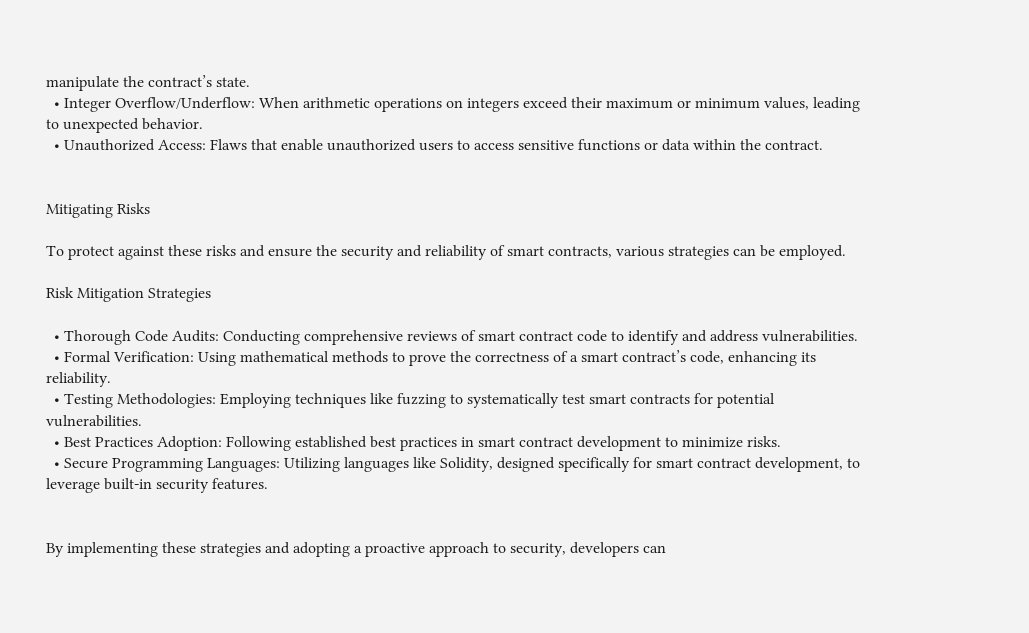manipulate the contract’s state.
  • Integer Overflow/Underflow: When arithmetic operations on integers exceed their maximum or minimum values, leading to unexpected behavior.
  • Unauthorized Access: Flaws that enable unauthorized users to access sensitive functions or data within the contract.


Mitigating Risks

To protect against these risks and ensure the security and reliability of smart contracts, various strategies can be employed.

Risk Mitigation Strategies

  • Thorough Code Audits: Conducting comprehensive reviews of smart contract code to identify and address vulnerabilities.
  • Formal Verification: Using mathematical methods to prove the correctness of a smart contract’s code, enhancing its reliability.
  • Testing Methodologies: Employing techniques like fuzzing to systematically test smart contracts for potential vulnerabilities.
  • Best Practices Adoption: Following established best practices in smart contract development to minimize risks.
  • Secure Programming Languages: Utilizing languages like Solidity, designed specifically for smart contract development, to leverage built-in security features.


By implementing these strategies and adopting a proactive approach to security, developers can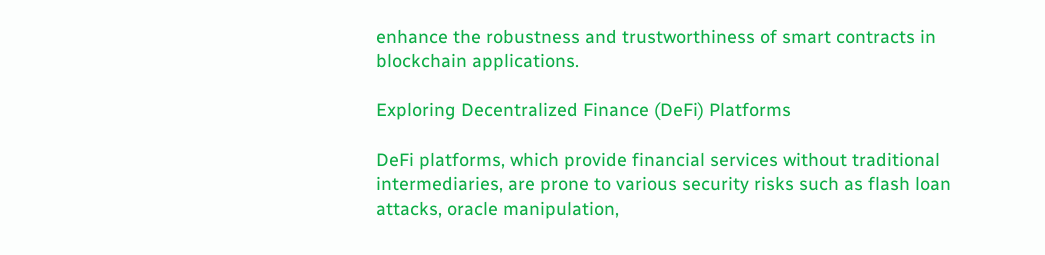enhance the robustness and trustworthiness of smart contracts in blockchain applications.

Exploring Decentralized Finance (DeFi) Platforms

DeFi platforms, which provide financial services without traditional intermediaries, are prone to various security risks such as flash loan attacks, oracle manipulation,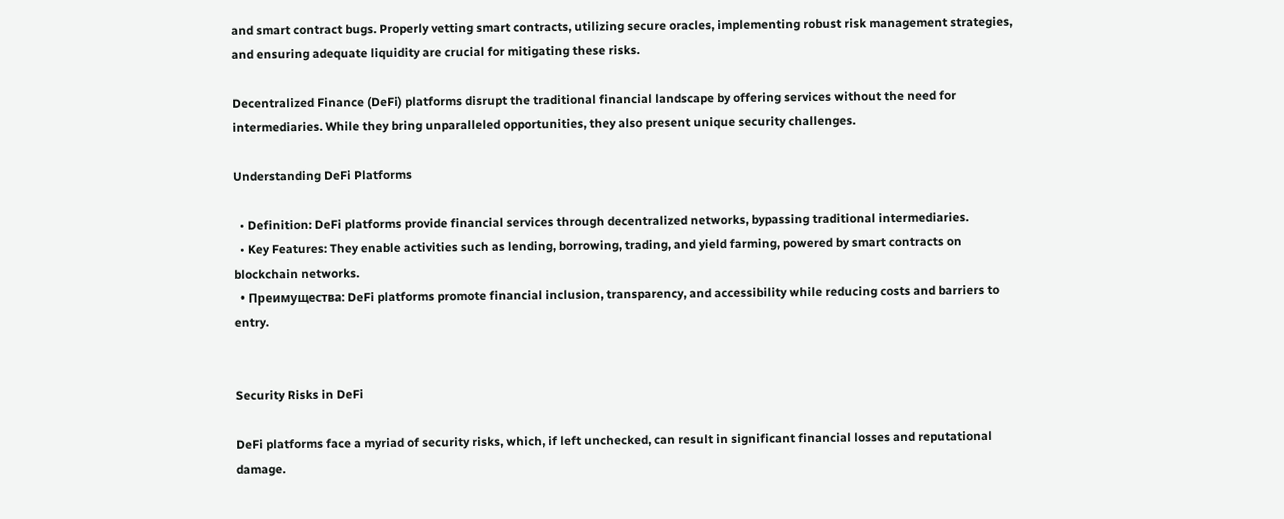and smart contract bugs. Properly vetting smart contracts, utilizing secure oracles, implementing robust risk management strategies, and ensuring adequate liquidity are crucial for mitigating these risks.

Decentralized Finance (DeFi) platforms disrupt the traditional financial landscape by offering services without the need for intermediaries. While they bring unparalleled opportunities, they also present unique security challenges.

Understanding DeFi Platforms

  • Definition: DeFi platforms provide financial services through decentralized networks, bypassing traditional intermediaries.
  • Key Features: They enable activities such as lending, borrowing, trading, and yield farming, powered by smart contracts on blockchain networks.
  • Преимущества: DeFi platforms promote financial inclusion, transparency, and accessibility while reducing costs and barriers to entry.


Security Risks in DeFi

DeFi platforms face a myriad of security risks, which, if left unchecked, can result in significant financial losses and reputational damage.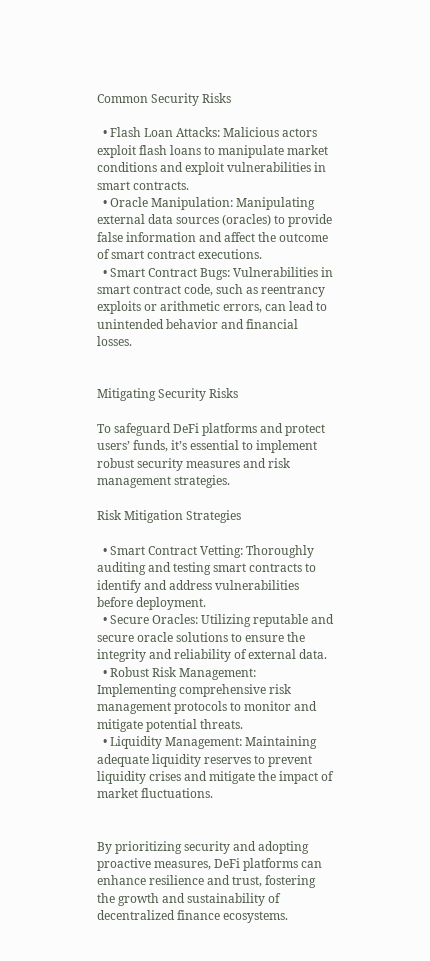Common Security Risks

  • Flash Loan Attacks: Malicious actors exploit flash loans to manipulate market conditions and exploit vulnerabilities in smart contracts.
  • Oracle Manipulation: Manipulating external data sources (oracles) to provide false information and affect the outcome of smart contract executions.
  • Smart Contract Bugs: Vulnerabilities in smart contract code, such as reentrancy exploits or arithmetic errors, can lead to unintended behavior and financial losses.


Mitigating Security Risks

To safeguard DeFi platforms and protect users’ funds, it’s essential to implement robust security measures and risk management strategies.

Risk Mitigation Strategies

  • Smart Contract Vetting: Thoroughly auditing and testing smart contracts to identify and address vulnerabilities before deployment.
  • Secure Oracles: Utilizing reputable and secure oracle solutions to ensure the integrity and reliability of external data.
  • Robust Risk Management: Implementing comprehensive risk management protocols to monitor and mitigate potential threats.
  • Liquidity Management: Maintaining adequate liquidity reserves to prevent liquidity crises and mitigate the impact of market fluctuations.


By prioritizing security and adopting proactive measures, DeFi platforms can enhance resilience and trust, fostering the growth and sustainability of decentralized finance ecosystems.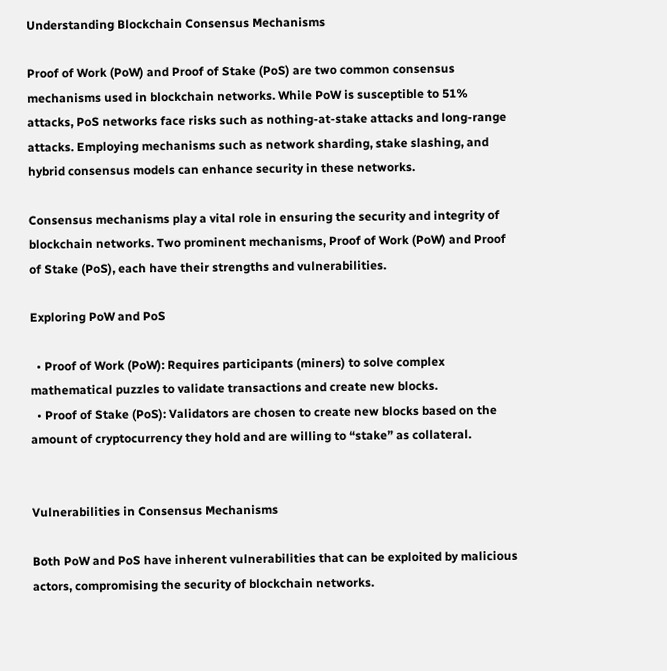Understanding Blockchain Consensus Mechanisms

Proof of Work (PoW) and Proof of Stake (PoS) are two common consensus mechanisms used in blockchain networks. While PoW is susceptible to 51% attacks, PoS networks face risks such as nothing-at-stake attacks and long-range attacks. Employing mechanisms such as network sharding, stake slashing, and hybrid consensus models can enhance security in these networks.

Consensus mechanisms play a vital role in ensuring the security and integrity of blockchain networks. Two prominent mechanisms, Proof of Work (PoW) and Proof of Stake (PoS), each have their strengths and vulnerabilities.

Exploring PoW and PoS

  • Proof of Work (PoW): Requires participants (miners) to solve complex mathematical puzzles to validate transactions and create new blocks.
  • Proof of Stake (PoS): Validators are chosen to create new blocks based on the amount of cryptocurrency they hold and are willing to “stake” as collateral.


Vulnerabilities in Consensus Mechanisms

Both PoW and PoS have inherent vulnerabilities that can be exploited by malicious actors, compromising the security of blockchain networks.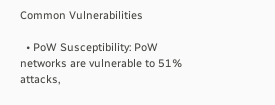Common Vulnerabilities

  • PoW Susceptibility: PoW networks are vulnerable to 51% attacks,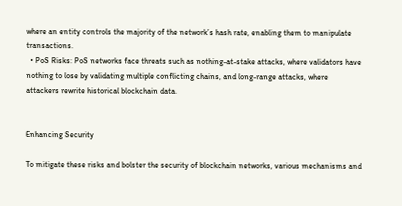where an entity controls the majority of the network’s hash rate, enabling them to manipulate transactions.
  • PoS Risks: PoS networks face threats such as nothing-at-stake attacks, where validators have nothing to lose by validating multiple conflicting chains, and long-range attacks, where attackers rewrite historical blockchain data.


Enhancing Security

To mitigate these risks and bolster the security of blockchain networks, various mechanisms and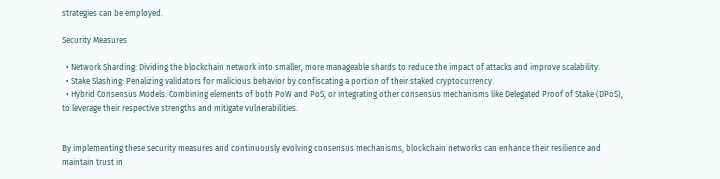strategies can be employed.

Security Measures

  • Network Sharding: Dividing the blockchain network into smaller, more manageable shards to reduce the impact of attacks and improve scalability.
  • Stake Slashing: Penalizing validators for malicious behavior by confiscating a portion of their staked cryptocurrency.
  • Hybrid Consensus Models: Combining elements of both PoW and PoS, or integrating other consensus mechanisms like Delegated Proof of Stake (DPoS), to leverage their respective strengths and mitigate vulnerabilities.


By implementing these security measures and continuously evolving consensus mechanisms, blockchain networks can enhance their resilience and maintain trust in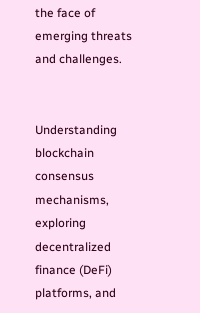the face of emerging threats and challenges.


Understanding blockchain consensus mechanisms, exploring decentralized finance (DeFi) platforms, and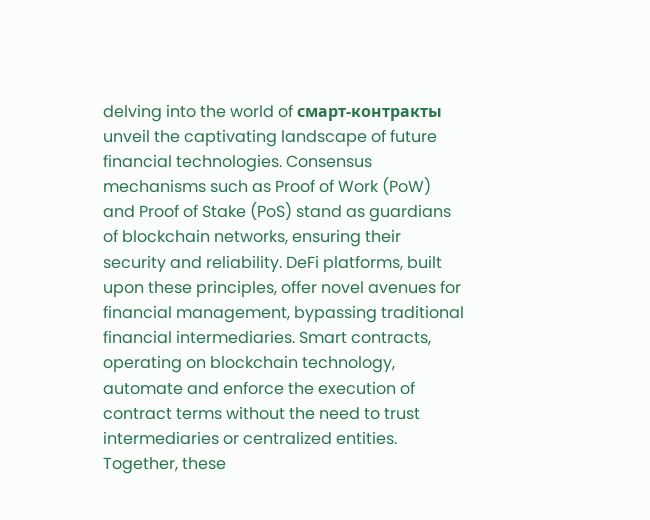delving into the world of смарт-контракты unveil the captivating landscape of future financial technologies. Consensus mechanisms such as Proof of Work (PoW) and Proof of Stake (PoS) stand as guardians of blockchain networks, ensuring their security and reliability. DeFi platforms, built upon these principles, offer novel avenues for financial management, bypassing traditional financial intermediaries. Smart contracts, operating on blockchain technology, automate and enforce the execution of contract terms without the need to trust intermediaries or centralized entities. Together, these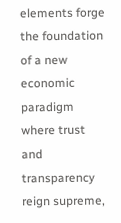elements forge the foundation of a new economic paradigm where trust and transparency reign supreme,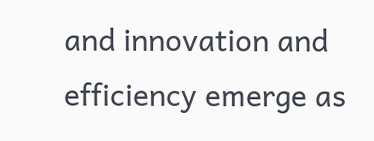and innovation and efficiency emerge as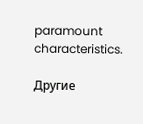paramount characteristics.

Другие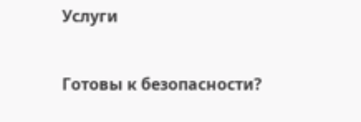Услуги

Готовы к безопасности?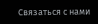Связаться с нами